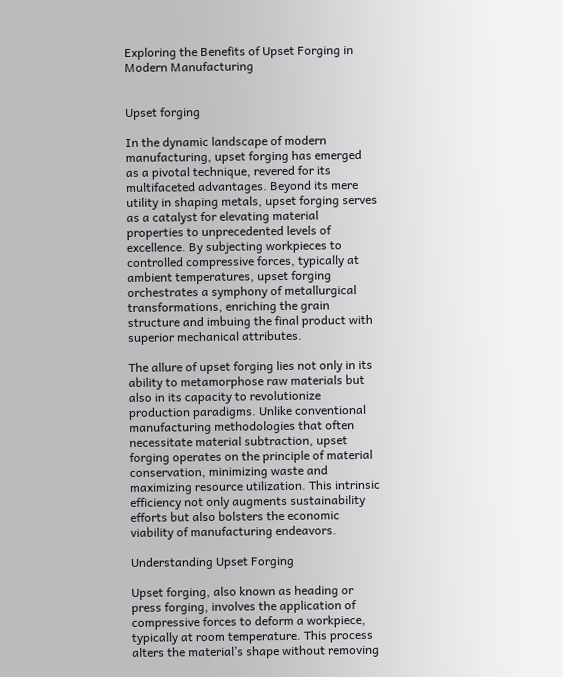Exploring the Benefits of Upset Forging in Modern Manufacturing


Upset forging

In the dynamic landscape of modern manufacturing, upset forging has emerged as a pivotal technique, revered for its multifaceted advantages. Beyond its mere utility in shaping metals, upset forging serves as a catalyst for elevating material properties to unprecedented levels of excellence. By subjecting workpieces to controlled compressive forces, typically at ambient temperatures, upset forging orchestrates a symphony of metallurgical transformations, enriching the grain structure and imbuing the final product with superior mechanical attributes.

The allure of upset forging lies not only in its ability to metamorphose raw materials but also in its capacity to revolutionize production paradigms. Unlike conventional manufacturing methodologies that often necessitate material subtraction, upset forging operates on the principle of material conservation, minimizing waste and maximizing resource utilization. This intrinsic efficiency not only augments sustainability efforts but also bolsters the economic viability of manufacturing endeavors.

Understanding Upset Forging

Upset forging, also known as heading or press forging, involves the application of compressive forces to deform a workpiece, typically at room temperature. This process alters the material’s shape without removing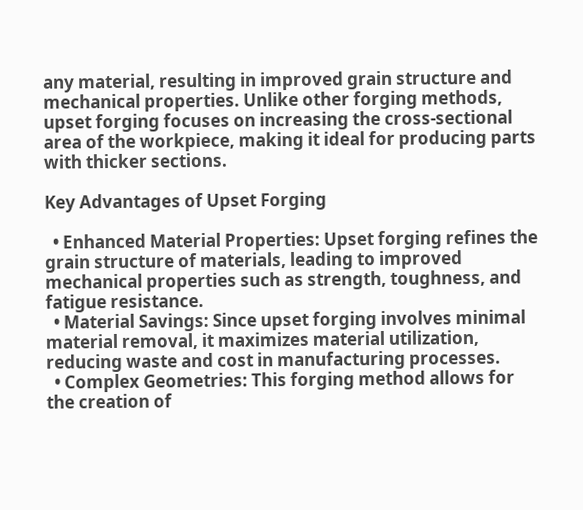any material, resulting in improved grain structure and mechanical properties. Unlike other forging methods, upset forging focuses on increasing the cross-sectional area of the workpiece, making it ideal for producing parts with thicker sections.

Key Advantages of Upset Forging

  • Enhanced Material Properties: Upset forging refines the grain structure of materials, leading to improved mechanical properties such as strength, toughness, and fatigue resistance.
  • Material Savings: Since upset forging involves minimal material removal, it maximizes material utilization, reducing waste and cost in manufacturing processes.
  • Complex Geometries: This forging method allows for the creation of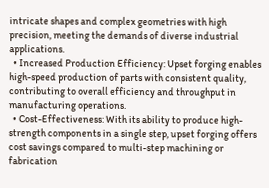intricate shapes and complex geometries with high precision, meeting the demands of diverse industrial applications.
  • Increased Production Efficiency: Upset forging enables high-speed production of parts with consistent quality, contributing to overall efficiency and throughput in manufacturing operations.
  • Cost-Effectiveness: With its ability to produce high-strength components in a single step, upset forging offers cost savings compared to multi-step machining or fabrication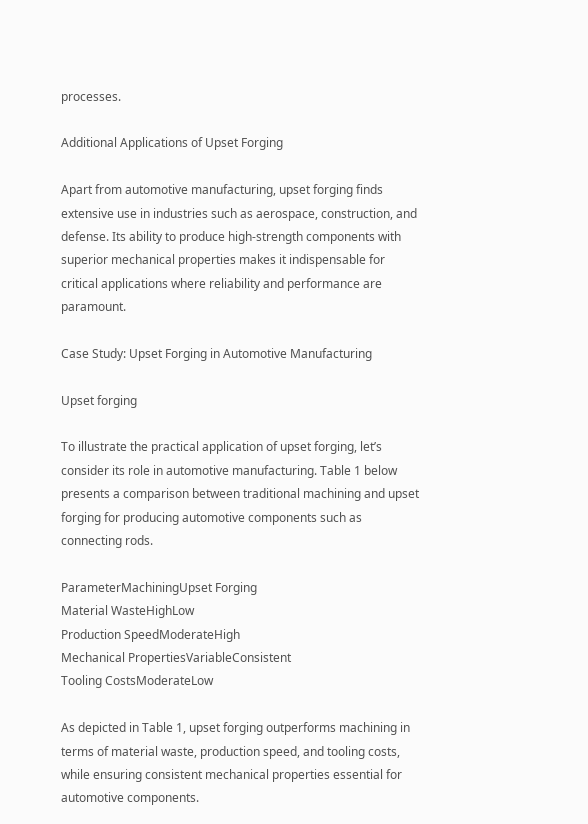processes.

Additional Applications of Upset Forging

Apart from automotive manufacturing, upset forging finds extensive use in industries such as aerospace, construction, and defense. Its ability to produce high-strength components with superior mechanical properties makes it indispensable for critical applications where reliability and performance are paramount.

Case Study: Upset Forging in Automotive Manufacturing

Upset forging

To illustrate the practical application of upset forging, let’s consider its role in automotive manufacturing. Table 1 below presents a comparison between traditional machining and upset forging for producing automotive components such as connecting rods.

ParameterMachiningUpset Forging
Material WasteHighLow
Production SpeedModerateHigh
Mechanical PropertiesVariableConsistent
Tooling CostsModerateLow

As depicted in Table 1, upset forging outperforms machining in terms of material waste, production speed, and tooling costs, while ensuring consistent mechanical properties essential for automotive components.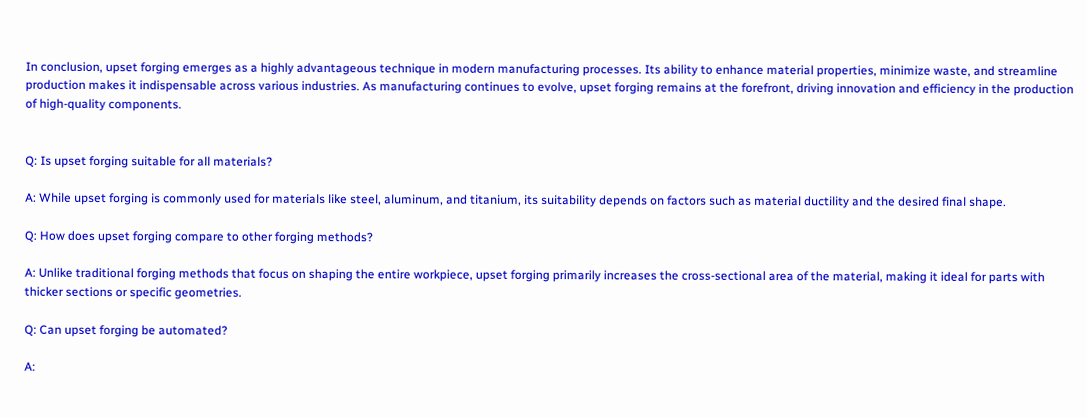In conclusion, upset forging emerges as a highly advantageous technique in modern manufacturing processes. Its ability to enhance material properties, minimize waste, and streamline production makes it indispensable across various industries. As manufacturing continues to evolve, upset forging remains at the forefront, driving innovation and efficiency in the production of high-quality components.


Q: Is upset forging suitable for all materials?

A: While upset forging is commonly used for materials like steel, aluminum, and titanium, its suitability depends on factors such as material ductility and the desired final shape.

Q: How does upset forging compare to other forging methods?

A: Unlike traditional forging methods that focus on shaping the entire workpiece, upset forging primarily increases the cross-sectional area of the material, making it ideal for parts with thicker sections or specific geometries.

Q: Can upset forging be automated?

A: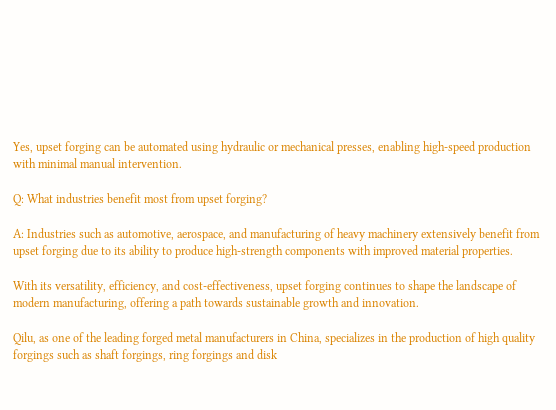Yes, upset forging can be automated using hydraulic or mechanical presses, enabling high-speed production with minimal manual intervention.

Q: What industries benefit most from upset forging?

A: Industries such as automotive, aerospace, and manufacturing of heavy machinery extensively benefit from upset forging due to its ability to produce high-strength components with improved material properties.

With its versatility, efficiency, and cost-effectiveness, upset forging continues to shape the landscape of modern manufacturing, offering a path towards sustainable growth and innovation.

Qilu, as one of the leading forged metal manufacturers in China, specializes in the production of high quality forgings such as shaft forgings, ring forgings and disk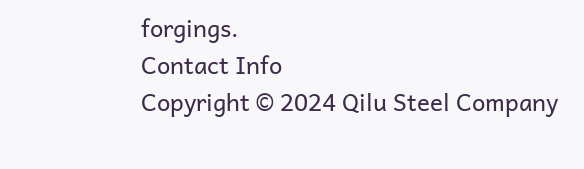forgings.
Contact Info
Copyright © 2024 Qilu Steel Company